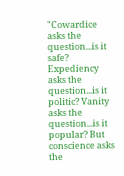"Cowardice asks the question...is it safe? Expediency asks the question...is it politic? Vanity asks the question...is it popular? But conscience asks the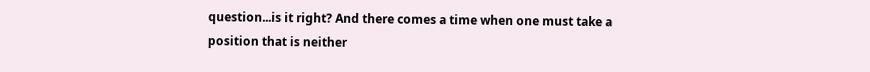question...is it right? And there comes a time when one must take a position that is neither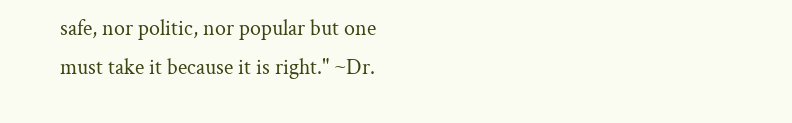safe, nor politic, nor popular but one must take it because it is right." ~Dr.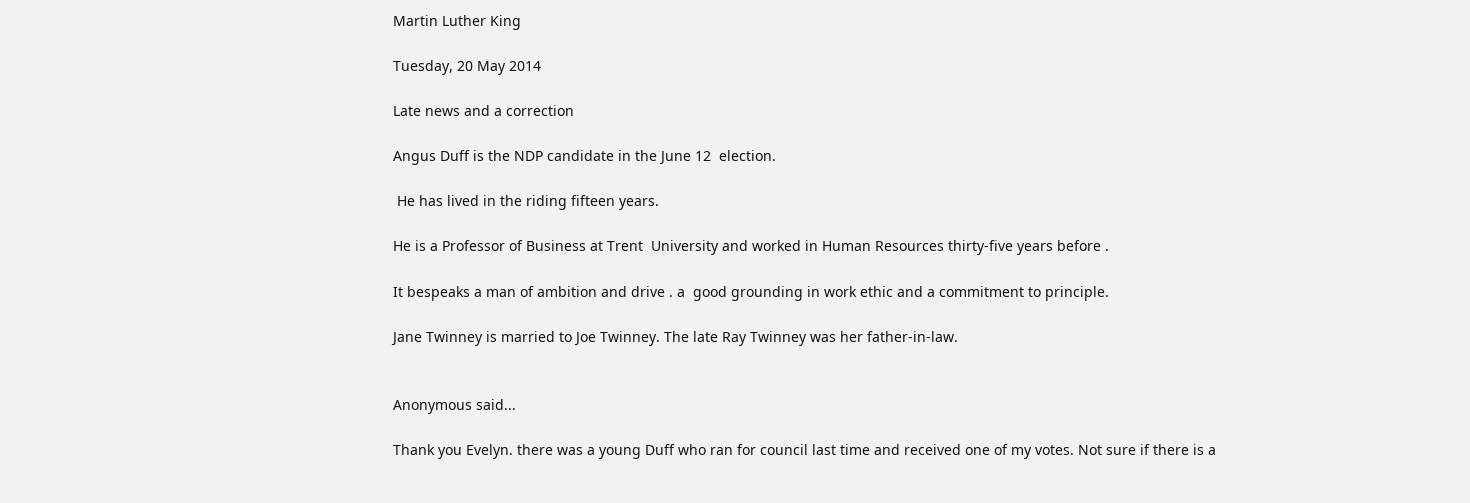Martin Luther King

Tuesday, 20 May 2014

Late news and a correction

Angus Duff is the NDP candidate in the June 12  election.

 He has lived in the riding fifteen years.

He is a Professor of Business at Trent  University and worked in Human Resources thirty-five years before .

It bespeaks a man of ambition and drive . a  good grounding in work ethic and a commitment to principle.

Jane Twinney is married to Joe Twinney. The late Ray Twinney was her father-in-law.


Anonymous said...

Thank you Evelyn. there was a young Duff who ran for council last time and received one of my votes. Not sure if there is a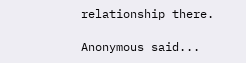relationship there.

Anonymous said...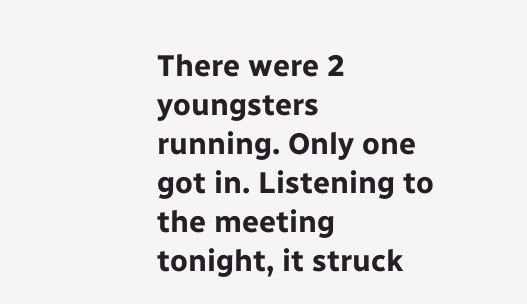There were 2 youngsters running. Only one got in. Listening to the meeting tonight, it struck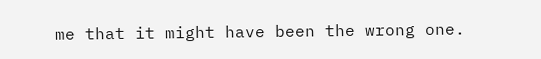me that it might have been the wrong one.